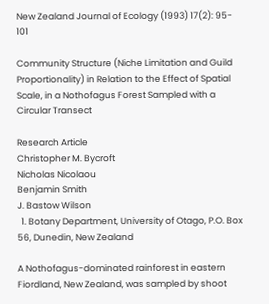New Zealand Journal of Ecology (1993) 17(2): 95- 101

Community Structure (Niche Limitation and Guild Proportionality) in Relation to the Effect of Spatial Scale, in a Nothofagus Forest Sampled with a Circular Transect

Research Article
Christopher M. Bycroft
Nicholas Nicolaou
Benjamin Smith
J. Bastow Wilson
  1. Botany Department, University of Otago, P.O. Box 56, Dunedin, New Zealand

A Nothofagus-dominated rainforest in eastern Fiordland, New Zealand, was sampled by shoot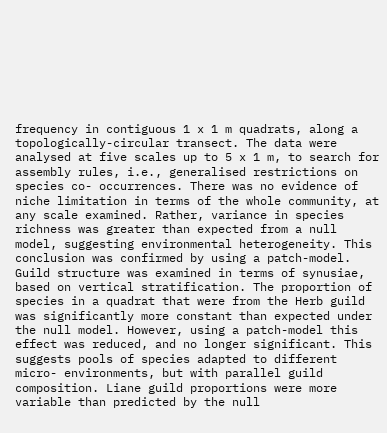frequency in contiguous 1 x 1 m quadrats, along a topologically-circular transect. The data were analysed at five scales up to 5 x 1 m, to search for assembly rules, i.e., generalised restrictions on species co- occurrences. There was no evidence of niche limitation in terms of the whole community, at any scale examined. Rather, variance in species richness was greater than expected from a null model, suggesting environmental heterogeneity. This conclusion was confirmed by using a patch-model. Guild structure was examined in terms of synusiae, based on vertical stratification. The proportion of species in a quadrat that were from the Herb guild was significantly more constant than expected under the null model. However, using a patch-model this effect was reduced, and no longer significant. This suggests pools of species adapted to different micro- environments, but with parallel guild composition. Liane guild proportions were more variable than predicted by the null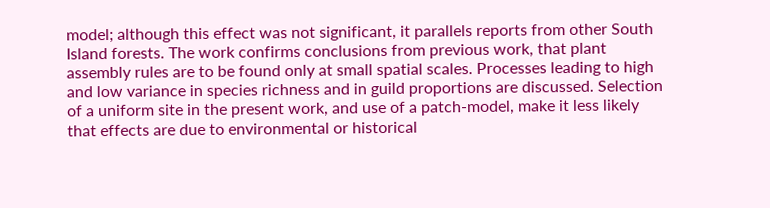model; although this effect was not significant, it parallels reports from other South Island forests. The work confirms conclusions from previous work, that plant assembly rules are to be found only at small spatial scales. Processes leading to high and low variance in species richness and in guild proportions are discussed. Selection of a uniform site in the present work, and use of a patch-model, make it less likely that effects are due to environmental or historical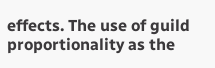effects. The use of guild proportionality as the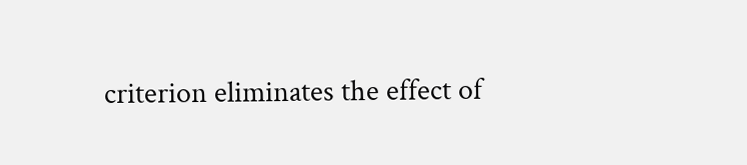criterion eliminates the effect of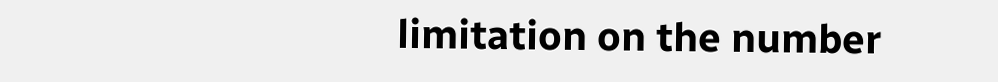limitation on the number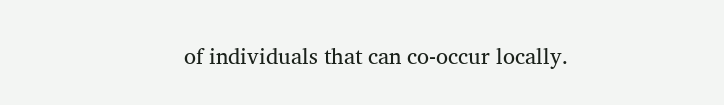of individuals that can co-occur locally.